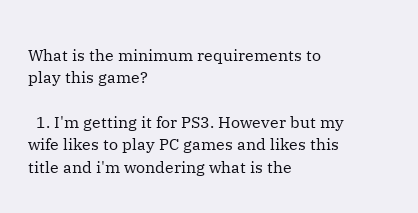What is the minimum requirements to play this game?

  1. I'm getting it for PS3. However but my wife likes to play PC games and likes this title and i'm wondering what is the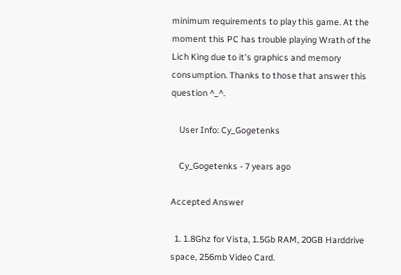minimum requirements to play this game. At the moment this PC has trouble playing Wrath of the Lich King due to it's graphics and memory consumption. Thanks to those that answer this question ^_^.

    User Info: Cy_Gogetenks

    Cy_Gogetenks - 7 years ago

Accepted Answer

  1. 1.8Ghz for Vista, 1.5Gb RAM, 20GB Harddrive space, 256mb Video Card.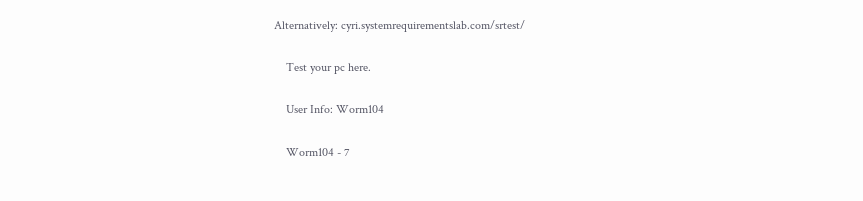Alternatively: cyri.systemrequirementslab.com/srtest/

    Test your pc here.

    User Info: Worm104

    Worm104 - 7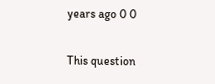years ago 0 0

This question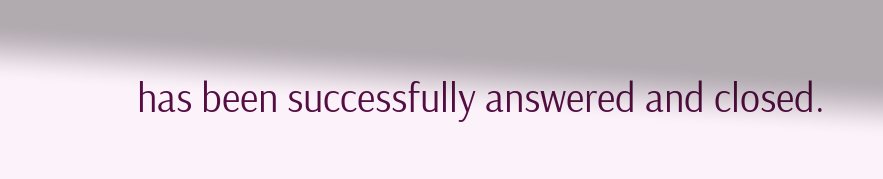has been successfully answered and closed.